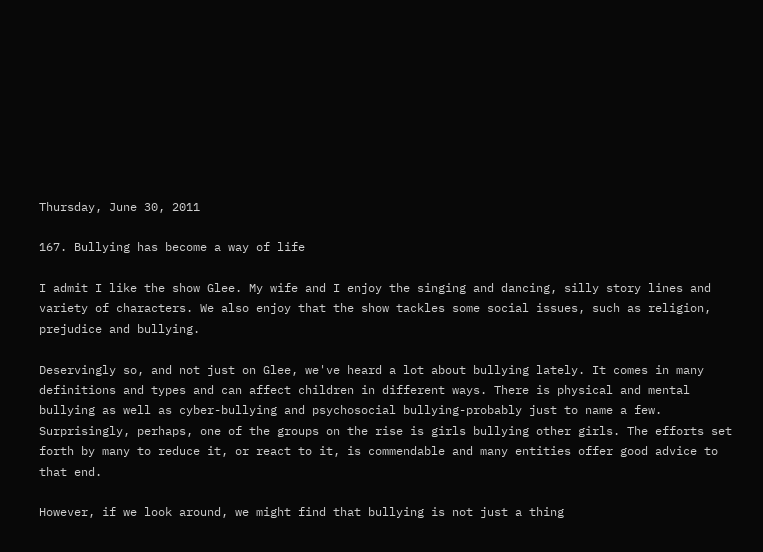Thursday, June 30, 2011

167. Bullying has become a way of life

I admit I like the show Glee. My wife and I enjoy the singing and dancing, silly story lines and variety of characters. We also enjoy that the show tackles some social issues, such as religion, prejudice and bullying.

Deservingly so, and not just on Glee, we've heard a lot about bullying lately. It comes in many definitions and types and can affect children in different ways. There is physical and mental bullying as well as cyber-bullying and psychosocial bullying-probably just to name a few. Surprisingly, perhaps, one of the groups on the rise is girls bullying other girls. The efforts set forth by many to reduce it, or react to it, is commendable and many entities offer good advice to that end.

However, if we look around, we might find that bullying is not just a thing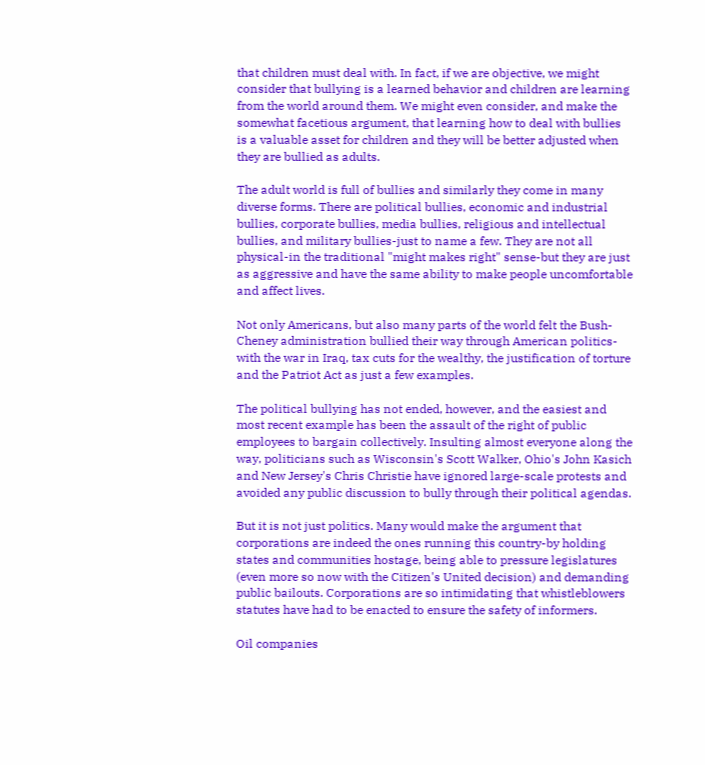that children must deal with. In fact, if we are objective, we might consider that bullying is a learned behavior and children are learning from the world around them. We might even consider, and make the somewhat facetious argument, that learning how to deal with bullies is a valuable asset for children and they will be better adjusted when they are bullied as adults.

The adult world is full of bullies and similarly they come in many diverse forms. There are political bullies, economic and industrial bullies, corporate bullies, media bullies, religious and intellectual bullies, and military bullies-just to name a few. They are not all physical-in the traditional "might makes right" sense-but they are just as aggressive and have the same ability to make people uncomfortable and affect lives.

Not only Americans, but also many parts of the world felt the Bush-Cheney administration bullied their way through American politics-with the war in Iraq, tax cuts for the wealthy, the justification of torture and the Patriot Act as just a few examples.

The political bullying has not ended, however, and the easiest and most recent example has been the assault of the right of public employees to bargain collectively. Insulting almost everyone along the way, politicians such as Wisconsin's Scott Walker, Ohio's John Kasich and New Jersey's Chris Christie have ignored large-scale protests and avoided any public discussion to bully through their political agendas.

But it is not just politics. Many would make the argument that corporations are indeed the ones running this country-by holding states and communities hostage, being able to pressure legislatures (even more so now with the Citizen's United decision) and demanding public bailouts. Corporations are so intimidating that whistleblowers statutes have had to be enacted to ensure the safety of informers.

Oil companies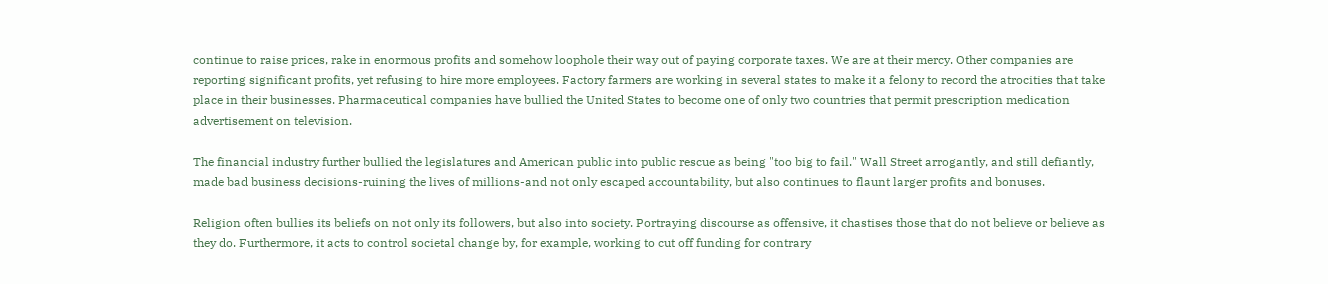continue to raise prices, rake in enormous profits and somehow loophole their way out of paying corporate taxes. We are at their mercy. Other companies are reporting significant profits, yet refusing to hire more employees. Factory farmers are working in several states to make it a felony to record the atrocities that take place in their businesses. Pharmaceutical companies have bullied the United States to become one of only two countries that permit prescription medication advertisement on television.

The financial industry further bullied the legislatures and American public into public rescue as being "too big to fail." Wall Street arrogantly, and still defiantly, made bad business decisions-ruining the lives of millions-and not only escaped accountability, but also continues to flaunt larger profits and bonuses.

Religion often bullies its beliefs on not only its followers, but also into society. Portraying discourse as offensive, it chastises those that do not believe or believe as they do. Furthermore, it acts to control societal change by, for example, working to cut off funding for contrary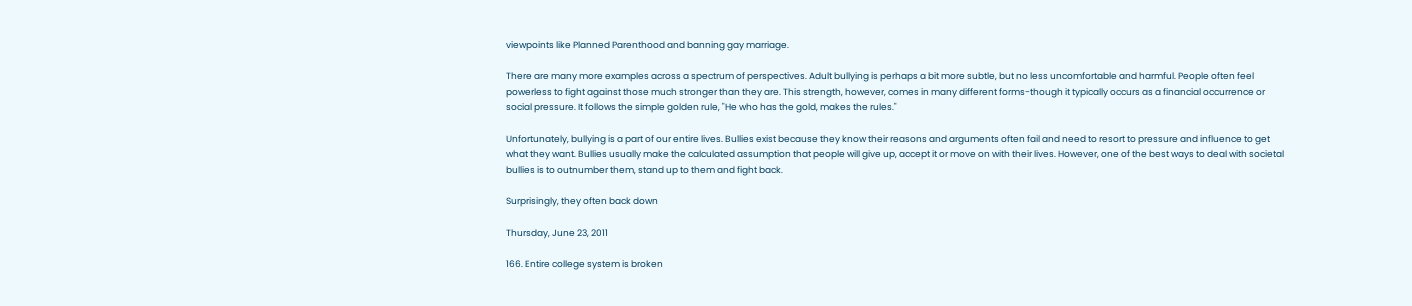viewpoints like Planned Parenthood and banning gay marriage.

There are many more examples across a spectrum of perspectives. Adult bullying is perhaps a bit more subtle, but no less uncomfortable and harmful. People often feel powerless to fight against those much stronger than they are. This strength, however, comes in many different forms-though it typically occurs as a financial occurrence or social pressure. It follows the simple golden rule, "He who has the gold, makes the rules."

Unfortunately, bullying is a part of our entire lives. Bullies exist because they know their reasons and arguments often fail and need to resort to pressure and influence to get what they want. Bullies usually make the calculated assumption that people will give up, accept it or move on with their lives. However, one of the best ways to deal with societal bullies is to outnumber them, stand up to them and fight back.

Surprisingly, they often back down

Thursday, June 23, 2011

166. Entire college system is broken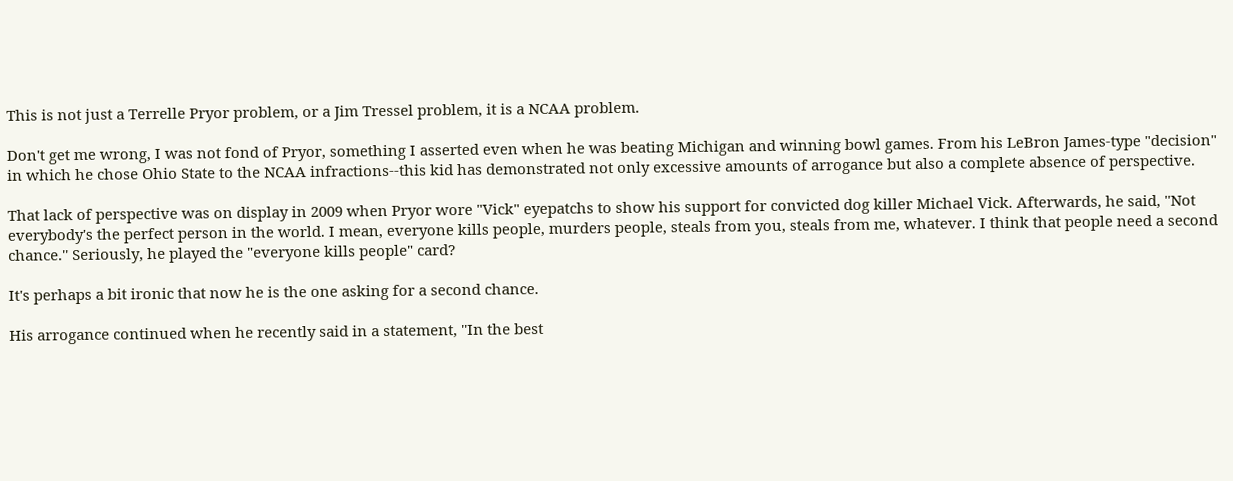This is not just a Terrelle Pryor problem, or a Jim Tressel problem, it is a NCAA problem.

Don't get me wrong, I was not fond of Pryor, something I asserted even when he was beating Michigan and winning bowl games. From his LeBron James-type "decision" in which he chose Ohio State to the NCAA infractions--this kid has demonstrated not only excessive amounts of arrogance but also a complete absence of perspective.

That lack of perspective was on display in 2009 when Pryor wore "Vick" eyepatchs to show his support for convicted dog killer Michael Vick. Afterwards, he said, ''Not everybody's the perfect person in the world. I mean, everyone kills people, murders people, steals from you, steals from me, whatever. I think that people need a second chance.'' Seriously, he played the "everyone kills people" card?

It's perhaps a bit ironic that now he is the one asking for a second chance.

His arrogance continued when he recently said in a statement, ''In the best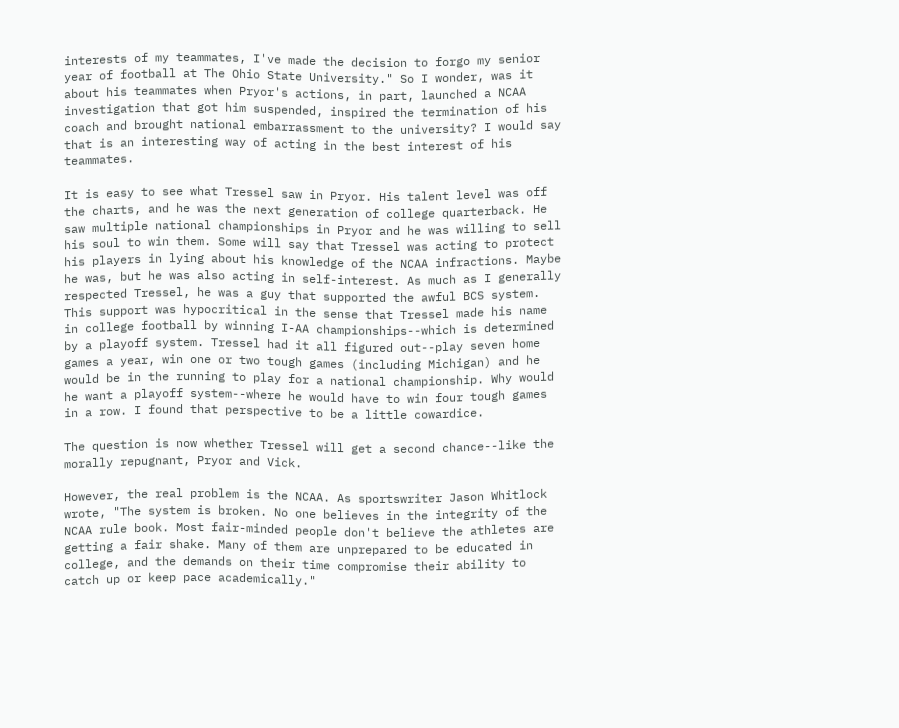interests of my teammates, I've made the decision to forgo my senior year of football at The Ohio State University." So I wonder, was it about his teammates when Pryor's actions, in part, launched a NCAA investigation that got him suspended, inspired the termination of his coach and brought national embarrassment to the university? I would say that is an interesting way of acting in the best interest of his teammates.

It is easy to see what Tressel saw in Pryor. His talent level was off the charts, and he was the next generation of college quarterback. He saw multiple national championships in Pryor and he was willing to sell his soul to win them. Some will say that Tressel was acting to protect his players in lying about his knowledge of the NCAA infractions. Maybe he was, but he was also acting in self-interest. As much as I generally respected Tressel, he was a guy that supported the awful BCS system. This support was hypocritical in the sense that Tressel made his name in college football by winning I-AA championships--which is determined by a playoff system. Tressel had it all figured out--play seven home games a year, win one or two tough games (including Michigan) and he would be in the running to play for a national championship. Why would he want a playoff system--where he would have to win four tough games in a row. I found that perspective to be a little cowardice.

The question is now whether Tressel will get a second chance--like the morally repugnant, Pryor and Vick.

However, the real problem is the NCAA. As sportswriter Jason Whitlock wrote, "The system is broken. No one believes in the integrity of the NCAA rule book. Most fair-minded people don't believe the athletes are getting a fair shake. Many of them are unprepared to be educated in college, and the demands on their time compromise their ability to catch up or keep pace academically."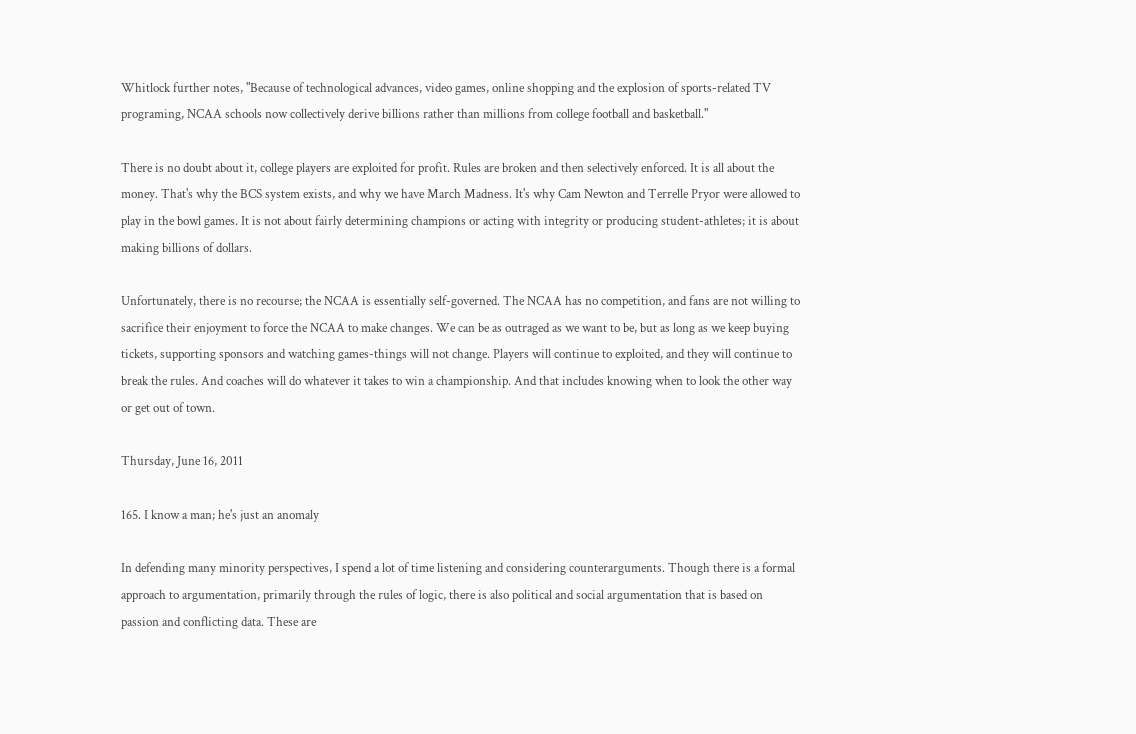Whitlock further notes, "Because of technological advances, video games, online shopping and the explosion of sports-related TV programing, NCAA schools now collectively derive billions rather than millions from college football and basketball."

There is no doubt about it, college players are exploited for profit. Rules are broken and then selectively enforced. It is all about the money. That's why the BCS system exists, and why we have March Madness. It's why Cam Newton and Terrelle Pryor were allowed to play in the bowl games. It is not about fairly determining champions or acting with integrity or producing student-athletes; it is about making billions of dollars.

Unfortunately, there is no recourse; the NCAA is essentially self-governed. The NCAA has no competition, and fans are not willing to sacrifice their enjoyment to force the NCAA to make changes. We can be as outraged as we want to be, but as long as we keep buying tickets, supporting sponsors and watching games-things will not change. Players will continue to exploited, and they will continue to break the rules. And coaches will do whatever it takes to win a championship. And that includes knowing when to look the other way or get out of town.

Thursday, June 16, 2011

165. I know a man; he's just an anomaly

In defending many minority perspectives, I spend a lot of time listening and considering counterarguments. Though there is a formal approach to argumentation, primarily through the rules of logic, there is also political and social argumentation that is based on passion and conflicting data. These are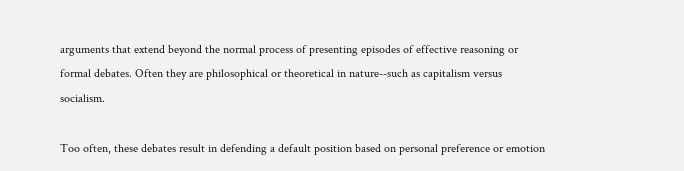arguments that extend beyond the normal process of presenting episodes of effective reasoning or formal debates. Often they are philosophical or theoretical in nature--such as capitalism versus socialism.

Too often, these debates result in defending a default position based on personal preference or emotion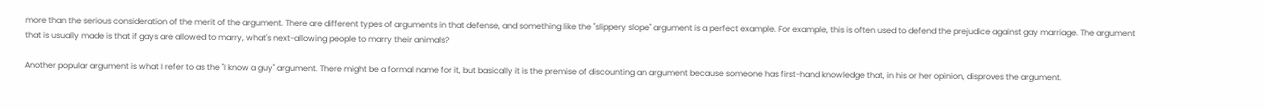more than the serious consideration of the merit of the argument. There are different types of arguments in that defense, and something like the "slippery slope" argument is a perfect example. For example, this is often used to defend the prejudice against gay marriage. The argument that is usually made is that if gays are allowed to marry, what's next-allowing people to marry their animals?

Another popular argument is what I refer to as the "I know a guy" argument. There might be a formal name for it, but basically it is the premise of discounting an argument because someone has first-hand knowledge that, in his or her opinion, disproves the argument.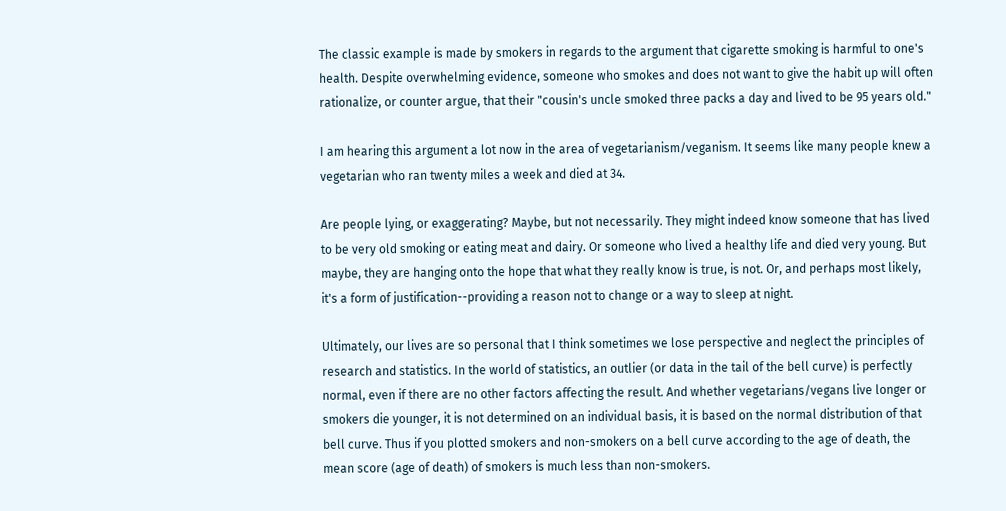The classic example is made by smokers in regards to the argument that cigarette smoking is harmful to one's health. Despite overwhelming evidence, someone who smokes and does not want to give the habit up will often rationalize, or counter argue, that their "cousin's uncle smoked three packs a day and lived to be 95 years old."

I am hearing this argument a lot now in the area of vegetarianism/veganism. It seems like many people knew a vegetarian who ran twenty miles a week and died at 34.

Are people lying, or exaggerating? Maybe, but not necessarily. They might indeed know someone that has lived to be very old smoking or eating meat and dairy. Or someone who lived a healthy life and died very young. But maybe, they are hanging onto the hope that what they really know is true, is not. Or, and perhaps most likely, it's a form of justification--providing a reason not to change or a way to sleep at night.

Ultimately, our lives are so personal that I think sometimes we lose perspective and neglect the principles of research and statistics. In the world of statistics, an outlier (or data in the tail of the bell curve) is perfectly normal, even if there are no other factors affecting the result. And whether vegetarians/vegans live longer or smokers die younger, it is not determined on an individual basis, it is based on the normal distribution of that bell curve. Thus if you plotted smokers and non-smokers on a bell curve according to the age of death, the mean score (age of death) of smokers is much less than non-smokers.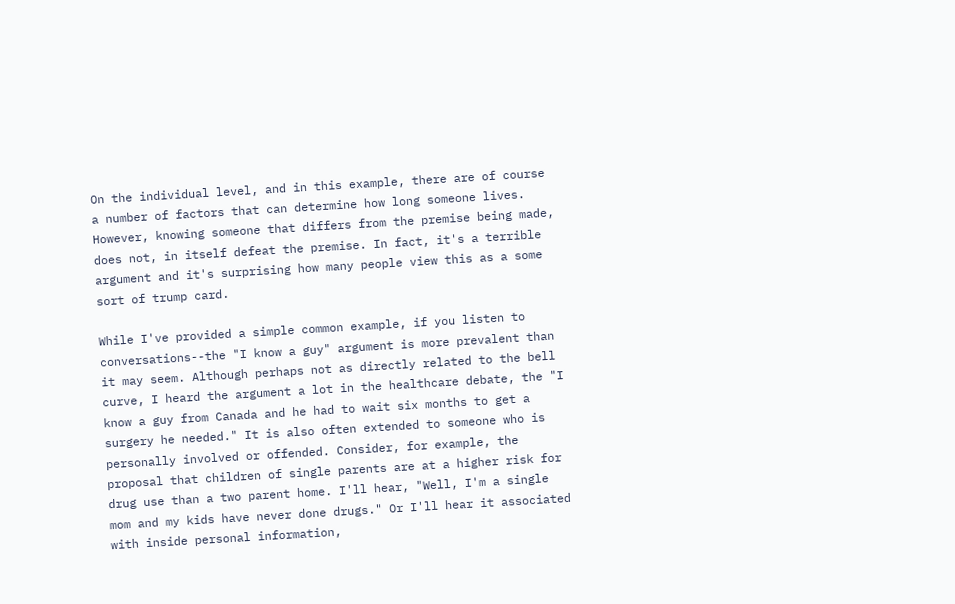On the individual level, and in this example, there are of course a number of factors that can determine how long someone lives. However, knowing someone that differs from the premise being made, does not, in itself defeat the premise. In fact, it's a terrible argument and it's surprising how many people view this as a some sort of trump card.

While I've provided a simple common example, if you listen to conversations--the "I know a guy" argument is more prevalent than it may seem. Although perhaps not as directly related to the bell curve, I heard the argument a lot in the healthcare debate, the "I know a guy from Canada and he had to wait six months to get a surgery he needed." It is also often extended to someone who is personally involved or offended. Consider, for example, the proposal that children of single parents are at a higher risk for drug use than a two parent home. I'll hear, "Well, I'm a single mom and my kids have never done drugs." Or I'll hear it associated with inside personal information,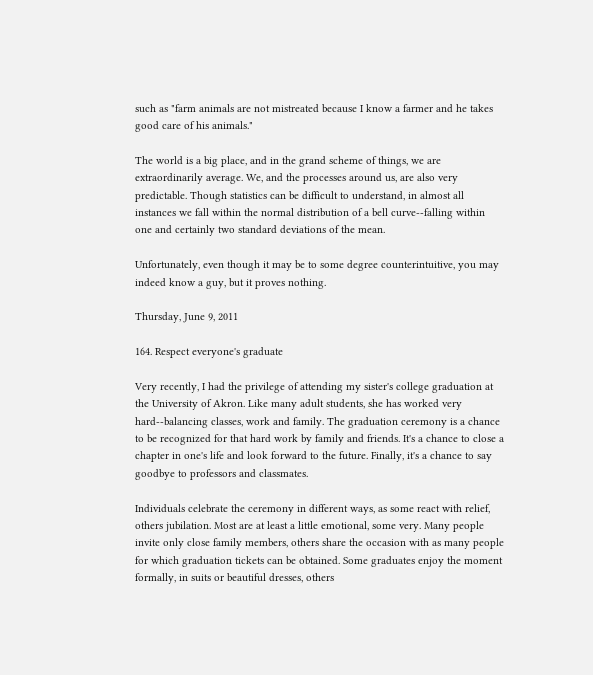such as "farm animals are not mistreated because I know a farmer and he takes good care of his animals."

The world is a big place, and in the grand scheme of things, we are extraordinarily average. We, and the processes around us, are also very predictable. Though statistics can be difficult to understand, in almost all instances we fall within the normal distribution of a bell curve--falling within one and certainly two standard deviations of the mean.

Unfortunately, even though it may be to some degree counterintuitive, you may indeed know a guy, but it proves nothing.

Thursday, June 9, 2011

164. Respect everyone's graduate

Very recently, I had the privilege of attending my sister's college graduation at the University of Akron. Like many adult students, she has worked very hard--balancing classes, work and family. The graduation ceremony is a chance to be recognized for that hard work by family and friends. It's a chance to close a chapter in one's life and look forward to the future. Finally, it's a chance to say goodbye to professors and classmates.

Individuals celebrate the ceremony in different ways, as some react with relief, others jubilation. Most are at least a little emotional, some very. Many people invite only close family members, others share the occasion with as many people for which graduation tickets can be obtained. Some graduates enjoy the moment formally, in suits or beautiful dresses, others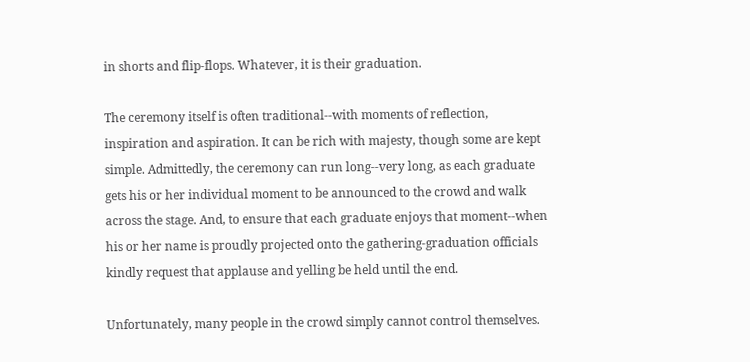in shorts and flip-flops. Whatever, it is their graduation.

The ceremony itself is often traditional--with moments of reflection, inspiration and aspiration. It can be rich with majesty, though some are kept simple. Admittedly, the ceremony can run long--very long, as each graduate gets his or her individual moment to be announced to the crowd and walk across the stage. And, to ensure that each graduate enjoys that moment--when his or her name is proudly projected onto the gathering-graduation officials kindly request that applause and yelling be held until the end.

Unfortunately, many people in the crowd simply cannot control themselves.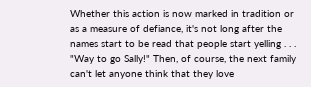Whether this action is now marked in tradition or as a measure of defiance, it's not long after the names start to be read that people start yelling . . . "Way to go Sally!" Then, of course, the next family can't let anyone think that they love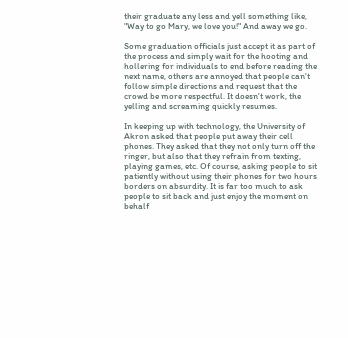their graduate any less and yell something like, "Way to go Mary, we love you!" And away we go.

Some graduation officials just accept it as part of the process and simply wait for the hooting and hollering for individuals to end before reading the next name, others are annoyed that people can't follow simple directions and request that the crowd be more respectful. It doesn't work, the yelling and screaming quickly resumes.

In keeping up with technology, the University of Akron asked that people put away their cell phones. They asked that they not only turn off the ringer, but also that they refrain from texting, playing games, etc. Of course, asking people to sit patiently without using their phones for two hours borders on absurdity. It is far too much to ask people to sit back and just enjoy the moment on behalf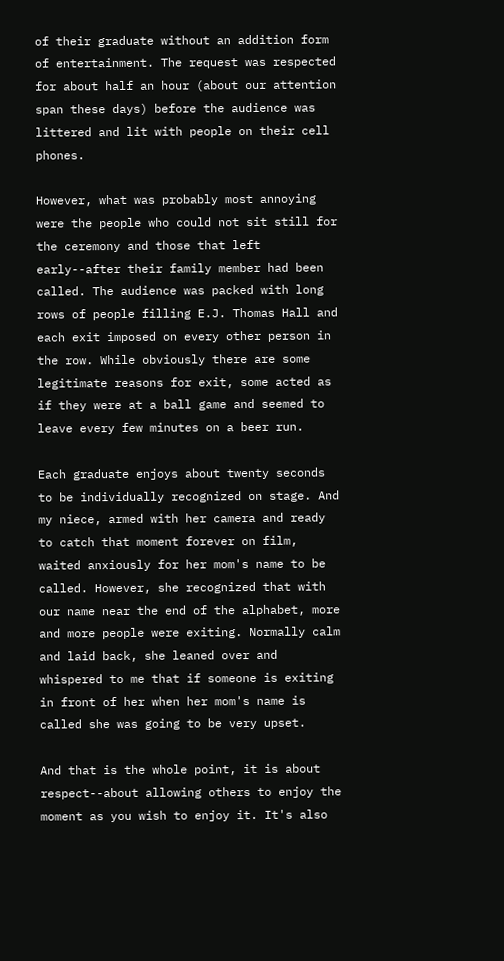of their graduate without an addition form of entertainment. The request was respected for about half an hour (about our attention span these days) before the audience was littered and lit with people on their cell phones.

However, what was probably most annoying were the people who could not sit still for the ceremony and those that left early--after their family member had been called. The audience was packed with long rows of people filling E.J. Thomas Hall and each exit imposed on every other person in the row. While obviously there are some legitimate reasons for exit, some acted as if they were at a ball game and seemed to leave every few minutes on a beer run.

Each graduate enjoys about twenty seconds to be individually recognized on stage. And my niece, armed with her camera and ready to catch that moment forever on film, waited anxiously for her mom's name to be called. However, she recognized that with our name near the end of the alphabet, more and more people were exiting. Normally calm and laid back, she leaned over and whispered to me that if someone is exiting in front of her when her mom's name is called she was going to be very upset.

And that is the whole point, it is about respect--about allowing others to enjoy the moment as you wish to enjoy it. It's also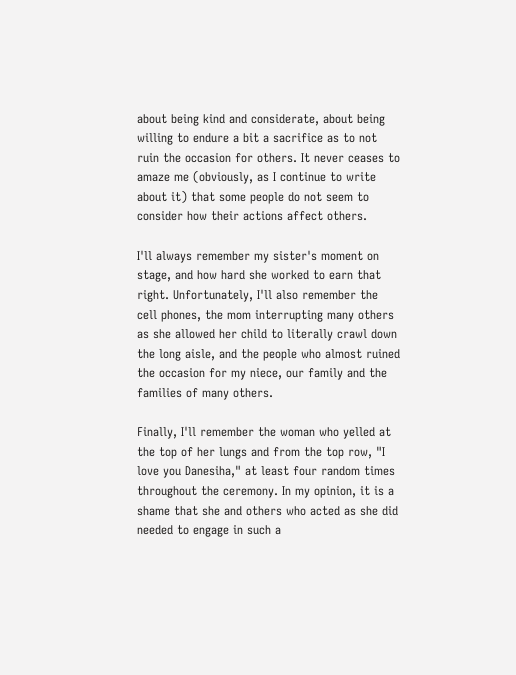about being kind and considerate, about being willing to endure a bit a sacrifice as to not ruin the occasion for others. It never ceases to amaze me (obviously, as I continue to write about it) that some people do not seem to consider how their actions affect others.

I'll always remember my sister's moment on stage, and how hard she worked to earn that right. Unfortunately, I'll also remember the cell phones, the mom interrupting many others as she allowed her child to literally crawl down the long aisle, and the people who almost ruined the occasion for my niece, our family and the families of many others.

Finally, I'll remember the woman who yelled at the top of her lungs and from the top row, "I love you Danesiha," at least four random times throughout the ceremony. In my opinion, it is a shame that she and others who acted as she did needed to engage in such a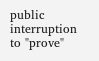public interruption to "prove"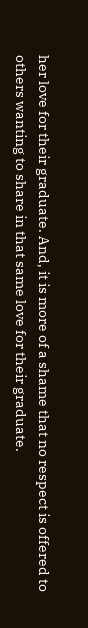her love for their graduate. And, it is more of a shame that no respect is offered to others wanting to share in that same love for their graduate.